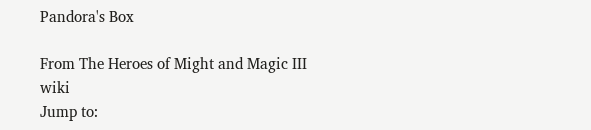Pandora's Box

From The Heroes of Might and Magic III wiki
Jump to: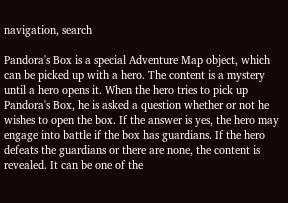navigation, search

Pandora's Box is a special Adventure Map object, which can be picked up with a hero. The content is a mystery until a hero opens it. When the hero tries to pick up Pandora's Box, he is asked a question whether or not he wishes to open the box. If the answer is yes, the hero may engage into battle if the box has guardians. If the hero defeats the guardians or there are none, the content is revealed. It can be one of the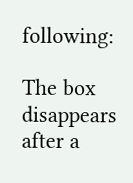following:

The box disappears after a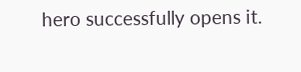hero successfully opens it.